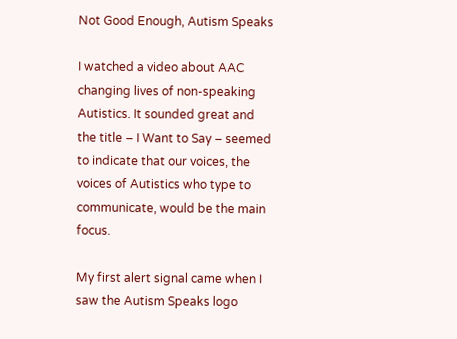Not Good Enough, Autism Speaks

I watched a video about AAC changing lives of non-speaking Autistics. It sounded great and the title – I Want to Say – seemed to indicate that our voices, the voices of Autistics who type to communicate, would be the main focus.

My first alert signal came when I saw the Autism Speaks logo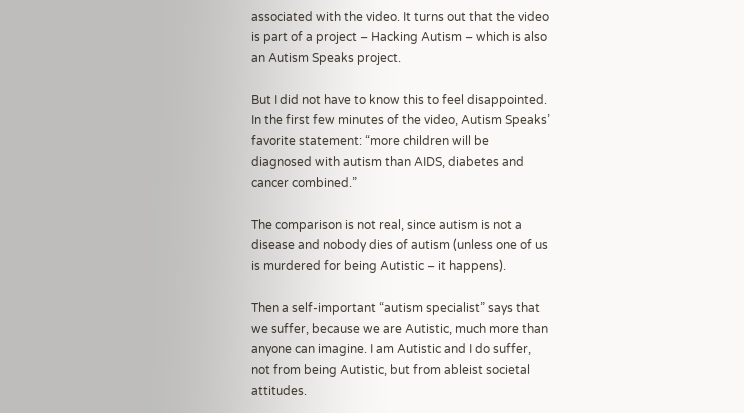associated with the video. It turns out that the video is part of a project – Hacking Autism – which is also an Autism Speaks project.

But I did not have to know this to feel disappointed. In the first few minutes of the video, Autism Speaks’ favorite statement: “more children will be diagnosed with autism than AIDS, diabetes and cancer combined.”

The comparison is not real, since autism is not a disease and nobody dies of autism (unless one of us is murdered for being Autistic – it happens).

Then a self-important “autism specialist” says that we suffer, because we are Autistic, much more than anyone can imagine. I am Autistic and I do suffer, not from being Autistic, but from ableist societal attitudes.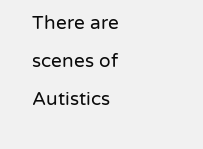There are scenes of Autistics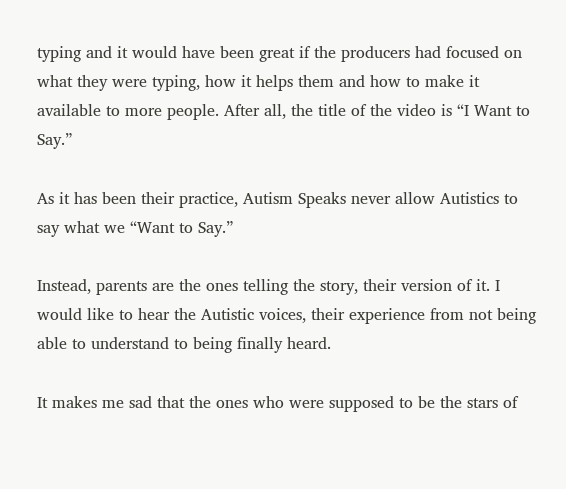typing and it would have been great if the producers had focused on what they were typing, how it helps them and how to make it available to more people. After all, the title of the video is “I Want to Say.”

As it has been their practice, Autism Speaks never allow Autistics to say what we “Want to Say.”

Instead, parents are the ones telling the story, their version of it. I would like to hear the Autistic voices, their experience from not being able to understand to being finally heard.

It makes me sad that the ones who were supposed to be the stars of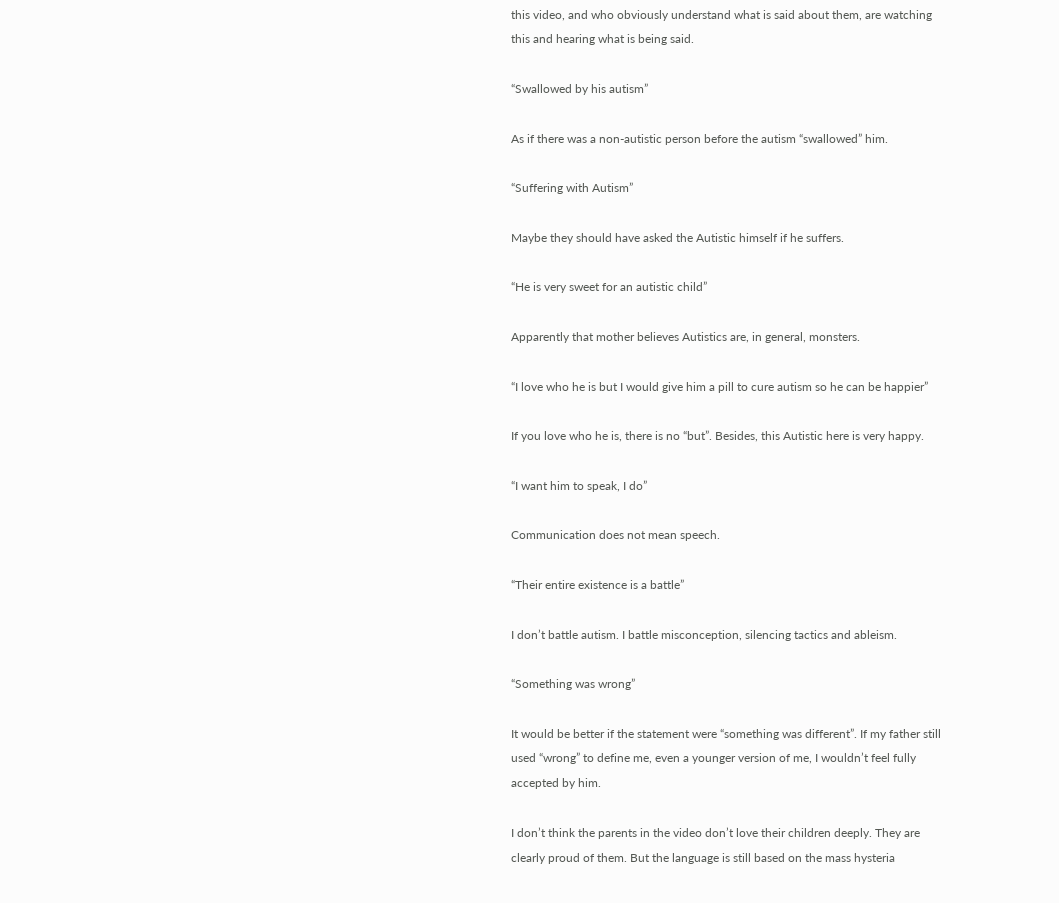this video, and who obviously understand what is said about them, are watching this and hearing what is being said.

“Swallowed by his autism”

As if there was a non-autistic person before the autism “swallowed” him.

“Suffering with Autism”

Maybe they should have asked the Autistic himself if he suffers.

“He is very sweet for an autistic child”

Apparently that mother believes Autistics are, in general, monsters.

“I love who he is but I would give him a pill to cure autism so he can be happier”

If you love who he is, there is no “but”. Besides, this Autistic here is very happy.

“I want him to speak, I do”

Communication does not mean speech.

“Their entire existence is a battle”

I don’t battle autism. I battle misconception, silencing tactics and ableism.

“Something was wrong”

It would be better if the statement were “something was different”. If my father still used “wrong” to define me, even a younger version of me, I wouldn’t feel fully accepted by him.

I don’t think the parents in the video don’t love their children deeply. They are clearly proud of them. But the language is still based on the mass hysteria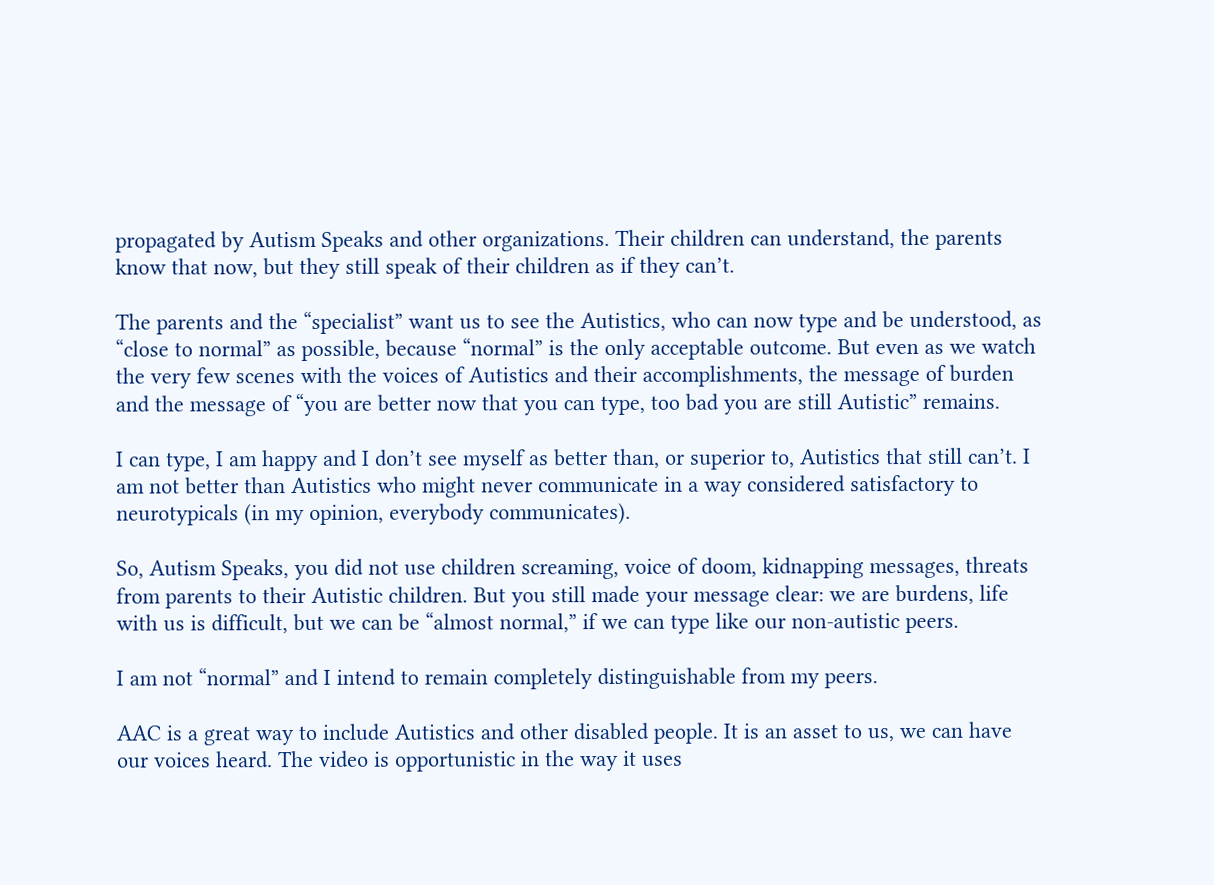propagated by Autism Speaks and other organizations. Their children can understand, the parents know that now, but they still speak of their children as if they can’t.

The parents and the “specialist” want us to see the Autistics, who can now type and be understood, as “close to normal” as possible, because “normal” is the only acceptable outcome. But even as we watch the very few scenes with the voices of Autistics and their accomplishments, the message of burden and the message of “you are better now that you can type, too bad you are still Autistic” remains.

I can type, I am happy and I don’t see myself as better than, or superior to, Autistics that still can’t. I am not better than Autistics who might never communicate in a way considered satisfactory to neurotypicals (in my opinion, everybody communicates).

So, Autism Speaks, you did not use children screaming, voice of doom, kidnapping messages, threats from parents to their Autistic children. But you still made your message clear: we are burdens, life with us is difficult, but we can be “almost normal,” if we can type like our non-autistic peers.

I am not “normal” and I intend to remain completely distinguishable from my peers.

AAC is a great way to include Autistics and other disabled people. It is an asset to us, we can have our voices heard. The video is opportunistic in the way it uses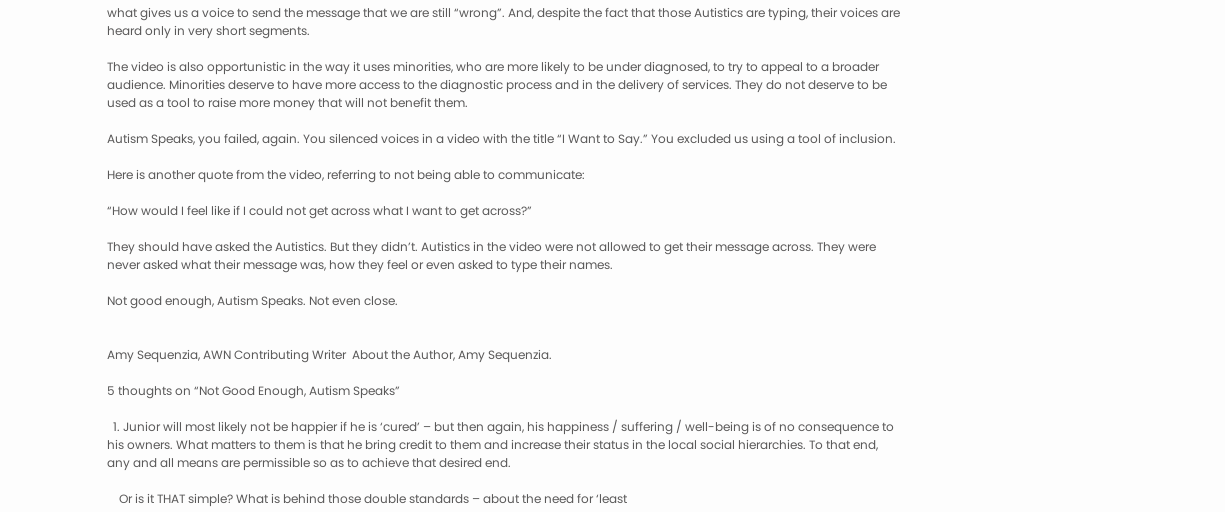what gives us a voice to send the message that we are still “wrong”. And, despite the fact that those Autistics are typing, their voices are heard only in very short segments.

The video is also opportunistic in the way it uses minorities, who are more likely to be under diagnosed, to try to appeal to a broader audience. Minorities deserve to have more access to the diagnostic process and in the delivery of services. They do not deserve to be used as a tool to raise more money that will not benefit them.

Autism Speaks, you failed, again. You silenced voices in a video with the title “I Want to Say.” You excluded us using a tool of inclusion.

Here is another quote from the video, referring to not being able to communicate:

“How would I feel like if I could not get across what I want to get across?”

They should have asked the Autistics. But they didn’t. Autistics in the video were not allowed to get their message across. They were never asked what their message was, how they feel or even asked to type their names.

Not good enough, Autism Speaks. Not even close.


Amy Sequenzia, AWN Contributing Writer  About the Author, Amy Sequenzia.

5 thoughts on “Not Good Enough, Autism Speaks”

  1. Junior will most likely not be happier if he is ‘cured’ – but then again, his happiness / suffering / well-being is of no consequence to his owners. What matters to them is that he bring credit to them and increase their status in the local social hierarchies. To that end, any and all means are permissible so as to achieve that desired end.

    Or is it THAT simple? What is behind those double standards – about the need for ‘least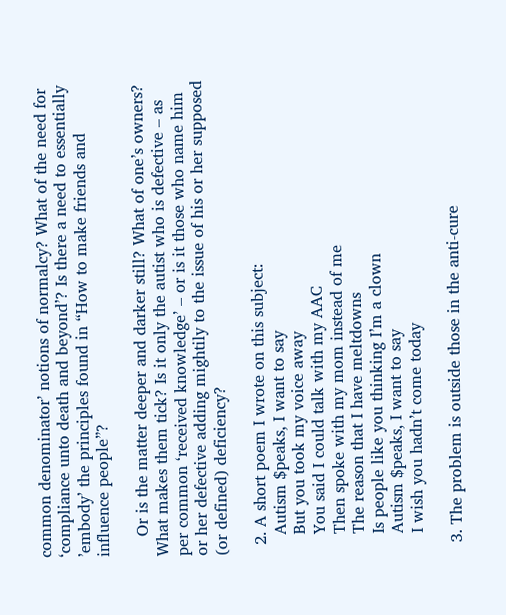common denominator’ notions of normalcy? What of the need for ‘compliance unto death and beyond’? Is there a need to essentially ’embody’ the principles found in “How to make friends and influence people”?

    Or is the matter deeper and darker still? What of one’s owners? What makes them tick? Is it only the autist who is defective – as per common ‘received knowledge’ – or is it those who name him or her defective adding mightily to the issue of his or her supposed (or defined) deficiency?

  2. A short poem I wrote on this subject:
    Autism $peaks, I want to say
    But you took my voice away
    You said I could talk with my AAC
    Then spoke with my mom instead of me
    The reason that I have meltdowns
    Is people like you thinking I’m a clown
    Autism $peaks, I want to say
    I wish you hadn’t come today

  3. The problem is outside those in the anti-cure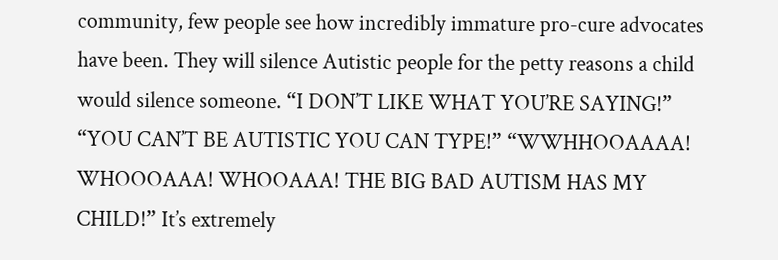community, few people see how incredibly immature pro-cure advocates have been. They will silence Autistic people for the petty reasons a child would silence someone. “I DON’T LIKE WHAT YOU’RE SAYING!” “YOU CAN’T BE AUTISTIC YOU CAN TYPE!” “WWHHOOAAAA! WHOOOAAA! WHOOAAA! THE BIG BAD AUTISM HAS MY CHILD!” It’s extremely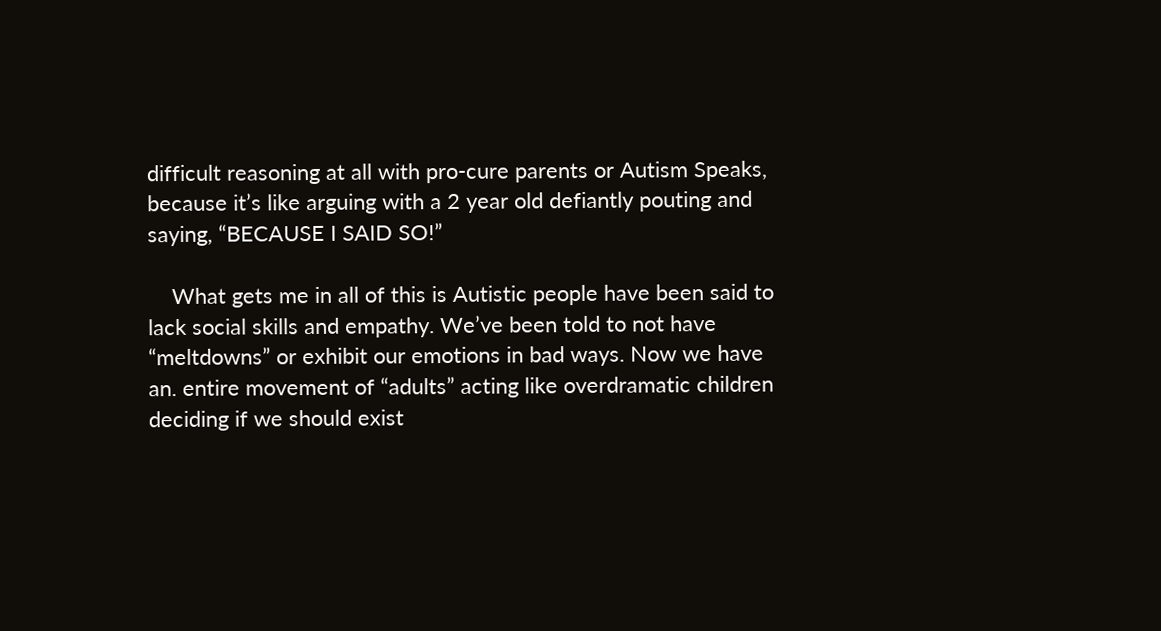difficult reasoning at all with pro-cure parents or Autism Speaks, because it’s like arguing with a 2 year old defiantly pouting and saying, “BECAUSE I SAID SO!”

    What gets me in all of this is Autistic people have been said to lack social skills and empathy. We’ve been told to not have “meltdowns” or exhibit our emotions in bad ways. Now we have an. entire movement of “adults” acting like overdramatic children deciding if we should exist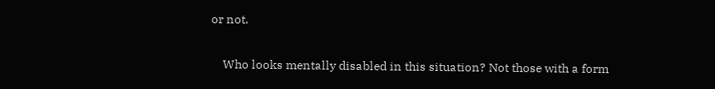or not.

    Who looks mentally disabled in this situation? Not those with a form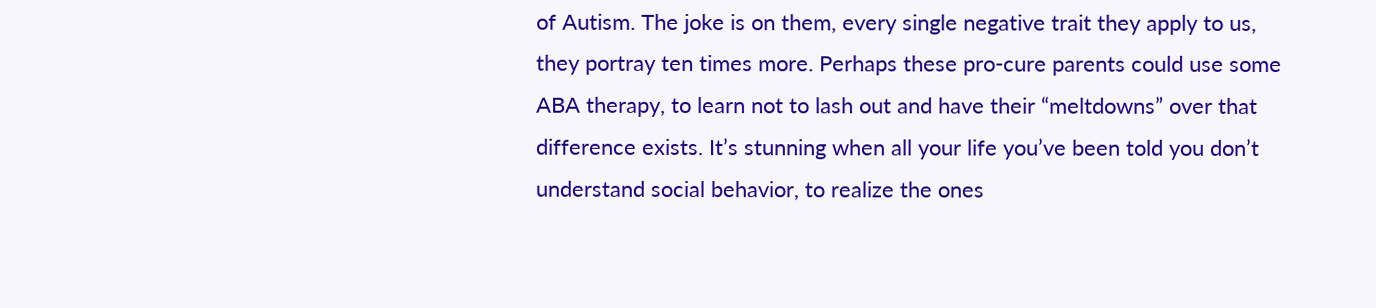of Autism. The joke is on them, every single negative trait they apply to us, they portray ten times more. Perhaps these pro-cure parents could use some ABA therapy, to learn not to lash out and have their “meltdowns” over that difference exists. It’s stunning when all your life you’ve been told you don’t understand social behavior, to realize the ones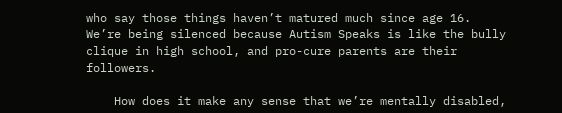who say those things haven’t matured much since age 16. We’re being silenced because Autism Speaks is like the bully clique in high school, and pro-cure parents are their followers.

    How does it make any sense that we’re mentally disabled,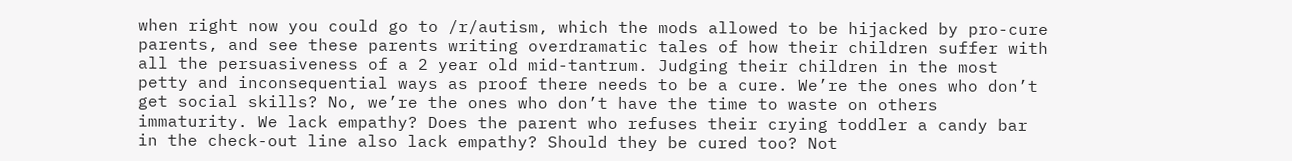when right now you could go to /r/autism, which the mods allowed to be hijacked by pro-cure parents, and see these parents writing overdramatic tales of how their children suffer with all the persuasiveness of a 2 year old mid-tantrum. Judging their children in the most petty and inconsequential ways as proof there needs to be a cure. We’re the ones who don’t get social skills? No, we’re the ones who don’t have the time to waste on others immaturity. We lack empathy? Does the parent who refuses their crying toddler a candy bar in the check-out line also lack empathy? Should they be cured too? Not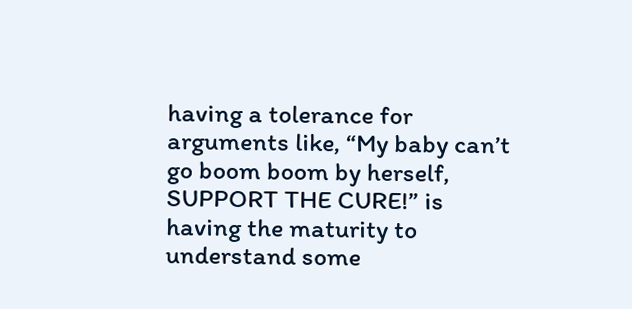having a tolerance for arguments like, “My baby can’t go boom boom by herself, SUPPORT THE CURE!” is having the maturity to understand some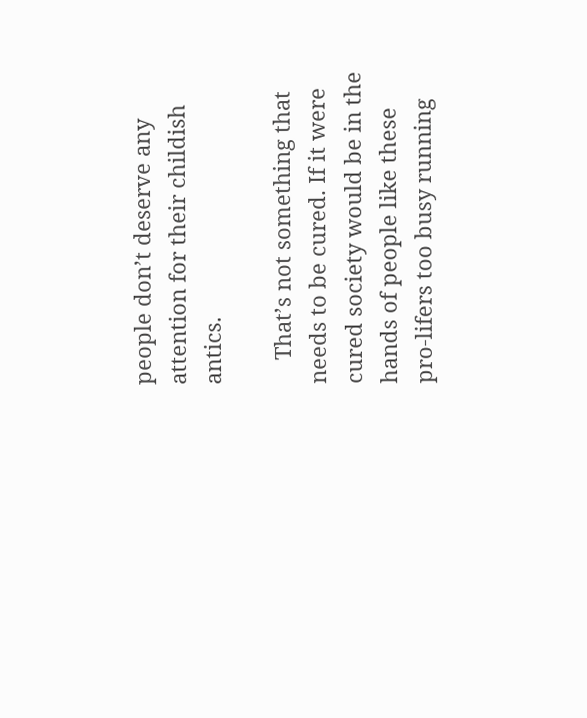people don’t deserve any attention for their childish antics.

    That’s not something that needs to be cured. If it were cured society would be in the hands of people like these pro-lifers too busy running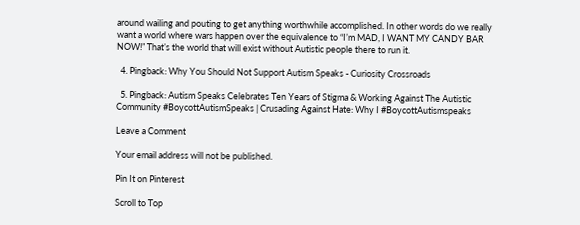around wailing and pouting to get anything worthwhile accomplished. In other words do we really want a world where wars happen over the equivalence to “I’m MAD, I WANT MY CANDY BAR NOW!” That’s the world that will exist without Autistic people there to run it.

  4. Pingback: Why You Should Not Support Autism Speaks - Curiosity Crossroads

  5. Pingback: Autism Speaks Celebrates Ten Years of Stigma & Working Against The Autistic Community #BoycottAutismSpeaks | Crusading Against Hate: Why I #BoycottAutismspeaks

Leave a Comment

Your email address will not be published.

Pin It on Pinterest

Scroll to Top